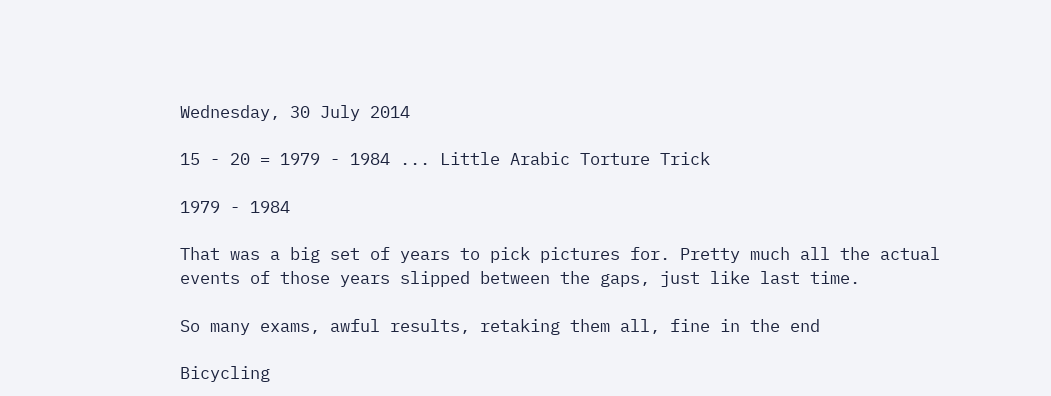Wednesday, 30 July 2014

15 - 20 = 1979 - 1984 ... Little Arabic Torture Trick

1979 - 1984

That was a big set of years to pick pictures for. Pretty much all the actual events of those years slipped between the gaps, just like last time.

So many exams, awful results, retaking them all, fine in the end

Bicycling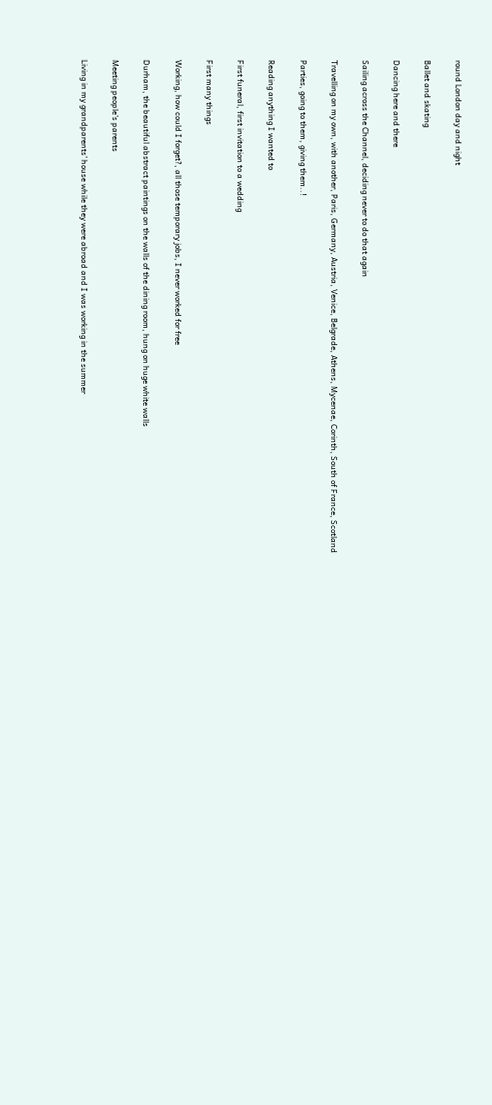round London day and night

Ballet and skating

Dancing here and there

Sailing across the Channel, deciding never to do that again

Travelling on my own, with another, Paris, Germany, Austria, Venice, Belgrade, Athens, Mycenae, Corinth, South of France, Scotland

Parties, going to them, giving them..!

Reading anything I wanted to

First funeral, first invitation to a wedding

First many things

Working, how could I forget?, all those temporary jobs, I never worked for free

Durham, the beautiful abstract paintings on the walls of the dining room, hung on huge white walls

Meeting people's parents

Living in my grandparents' house while they were abroad and I was working in the summer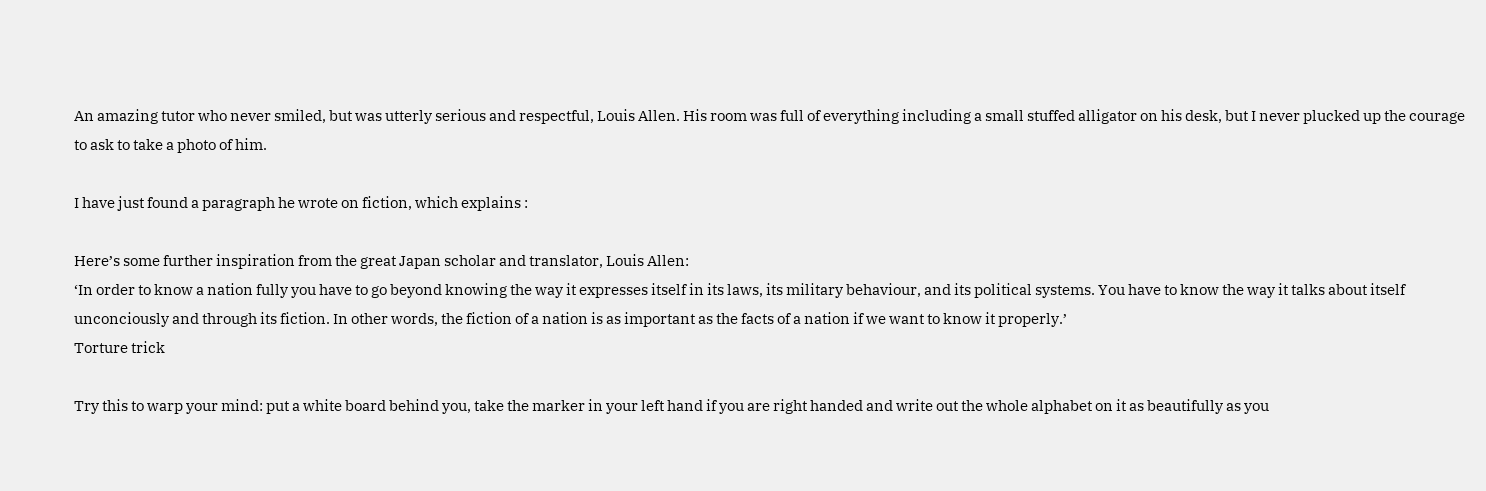An amazing tutor who never smiled, but was utterly serious and respectful, Louis Allen. His room was full of everything including a small stuffed alligator on his desk, but I never plucked up the courage to ask to take a photo of him.

I have just found a paragraph he wrote on fiction, which explains :

Here’s some further inspiration from the great Japan scholar and translator, Louis Allen:
‘In order to know a nation fully you have to go beyond knowing the way it expresses itself in its laws, its military behaviour, and its political systems. You have to know the way it talks about itself unconciously and through its fiction. In other words, the fiction of a nation is as important as the facts of a nation if we want to know it properly.’
Torture trick

Try this to warp your mind: put a white board behind you, take the marker in your left hand if you are right handed and write out the whole alphabet on it as beautifully as you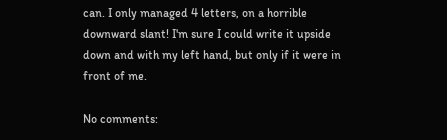can. I only managed 4 letters, on a horrible downward slant! I'm sure I could write it upside down and with my left hand, but only if it were in front of me.

No comments: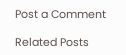Post a Comment

Related Posts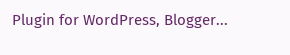Plugin for WordPress, Blogger...